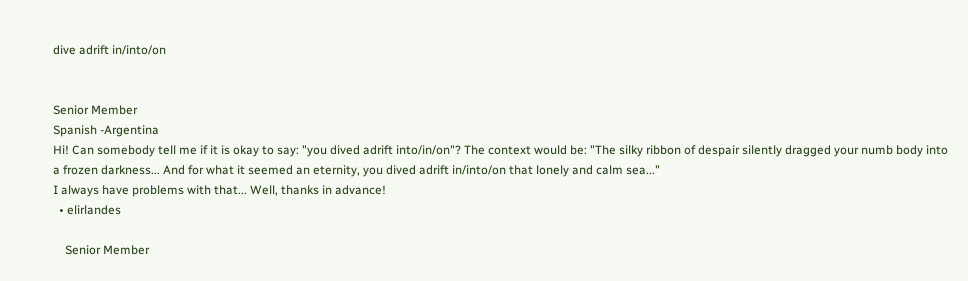dive adrift in/into/on


Senior Member
Spanish -Argentina
Hi! Can somebody tell me if it is okay to say: "you dived adrift into/in/on"? The context would be: "The silky ribbon of despair silently dragged your numb body into a frozen darkness... And for what it seemed an eternity, you dived adrift in/into/on that lonely and calm sea..."
I always have problems with that... Well, thanks in advance!
  • elirlandes

    Senior Member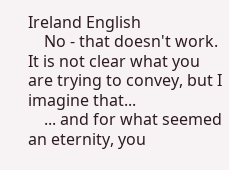Ireland English
    No - that doesn't work. It is not clear what you are trying to convey, but I imagine that...
    ... and for what seemed an eternity, you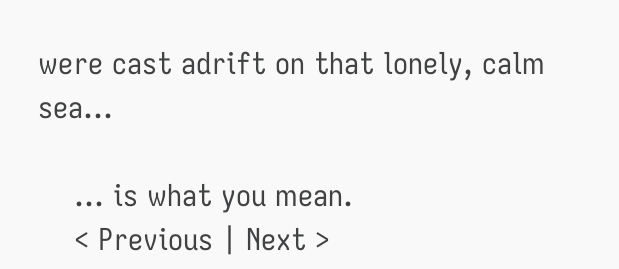were cast adrift on that lonely, calm sea...

    ... is what you mean.
    < Previous | Next >